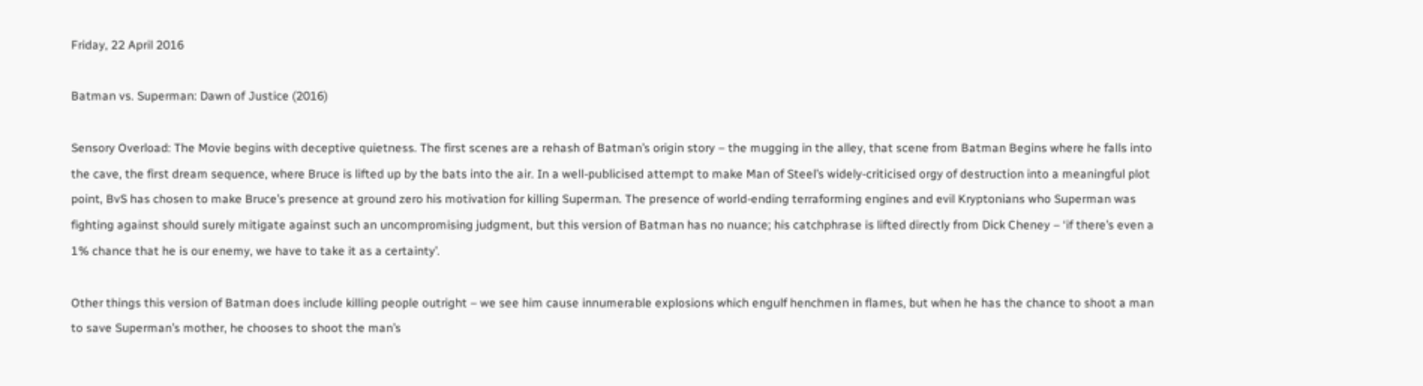Friday, 22 April 2016

Batman vs. Superman: Dawn of Justice (2016)

Sensory Overload: The Movie begins with deceptive quietness. The first scenes are a rehash of Batman’s origin story – the mugging in the alley, that scene from Batman Begins where he falls into the cave, the first dream sequence, where Bruce is lifted up by the bats into the air. In a well-publicised attempt to make Man of Steel’s widely-criticised orgy of destruction into a meaningful plot point, BvS has chosen to make Bruce’s presence at ground zero his motivation for killing Superman. The presence of world-ending terraforming engines and evil Kryptonians who Superman was fighting against should surely mitigate against such an uncompromising judgment, but this version of Batman has no nuance; his catchphrase is lifted directly from Dick Cheney – ‘if there’s even a 1% chance that he is our enemy, we have to take it as a certainty’.

Other things this version of Batman does include killing people outright – we see him cause innumerable explosions which engulf henchmen in flames, but when he has the chance to shoot a man to save Superman’s mother, he chooses to shoot the man’s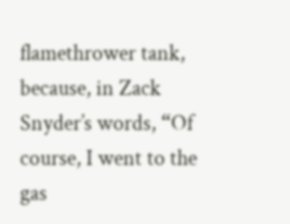flamethrower tank, because, in Zack Snyder’s words, “Of course, I went to the gas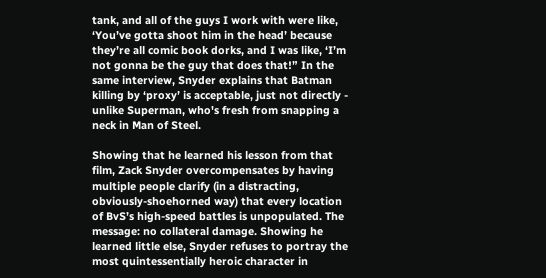tank, and all of the guys I work with were like, ‘You’ve gotta shoot him in the head’ because they’re all comic book dorks, and I was like, ‘I’m not gonna be the guy that does that!” In the same interview, Snyder explains that Batman killing by ‘proxy’ is acceptable, just not directly - unlike Superman, who's fresh from snapping a neck in Man of Steel.

Showing that he learned his lesson from that film, Zack Snyder overcompensates by having multiple people clarify (in a distracting, obviously-shoehorned way) that every location of BvS’s high-speed battles is unpopulated. The message: no collateral damage. Showing he learned little else, Snyder refuses to portray the most quintessentially heroic character in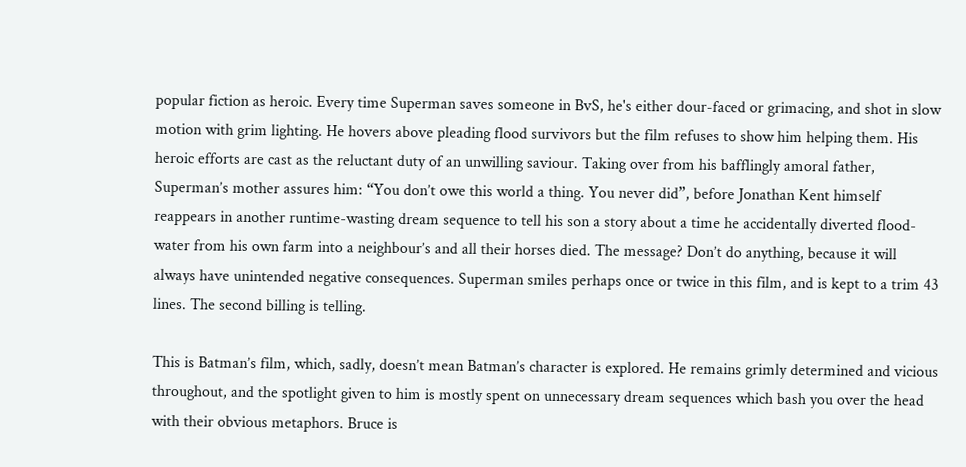popular fiction as heroic. Every time Superman saves someone in BvS, he's either dour-faced or grimacing, and shot in slow motion with grim lighting. He hovers above pleading flood survivors but the film refuses to show him helping them. His heroic efforts are cast as the reluctant duty of an unwilling saviour. Taking over from his bafflingly amoral father, Superman’s mother assures him: “You don’t owe this world a thing. You never did”, before Jonathan Kent himself reappears in another runtime-wasting dream sequence to tell his son a story about a time he accidentally diverted flood-water from his own farm into a neighbour’s and all their horses died. The message? Don’t do anything, because it will always have unintended negative consequences. Superman smiles perhaps once or twice in this film, and is kept to a trim 43 lines. The second billing is telling.

This is Batman’s film, which, sadly, doesn’t mean Batman’s character is explored. He remains grimly determined and vicious throughout, and the spotlight given to him is mostly spent on unnecessary dream sequences which bash you over the head with their obvious metaphors. Bruce is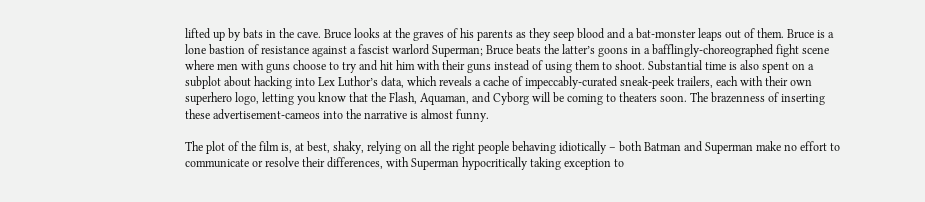lifted up by bats in the cave. Bruce looks at the graves of his parents as they seep blood and a bat-monster leaps out of them. Bruce is a lone bastion of resistance against a fascist warlord Superman; Bruce beats the latter’s goons in a bafflingly-choreographed fight scene where men with guns choose to try and hit him with their guns instead of using them to shoot. Substantial time is also spent on a subplot about hacking into Lex Luthor’s data, which reveals a cache of impeccably-curated sneak-peek trailers, each with their own superhero logo, letting you know that the Flash, Aquaman, and Cyborg will be coming to theaters soon. The brazenness of inserting these advertisement-cameos into the narrative is almost funny.

The plot of the film is, at best, shaky, relying on all the right people behaving idiotically – both Batman and Superman make no effort to communicate or resolve their differences, with Superman hypocritically taking exception to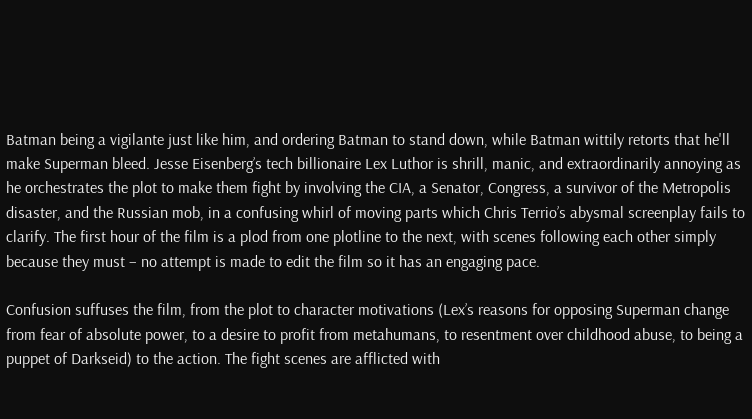Batman being a vigilante just like him, and ordering Batman to stand down, while Batman wittily retorts that he'll make Superman bleed. Jesse Eisenberg’s tech billionaire Lex Luthor is shrill, manic, and extraordinarily annoying as he orchestrates the plot to make them fight by involving the CIA, a Senator, Congress, a survivor of the Metropolis disaster, and the Russian mob, in a confusing whirl of moving parts which Chris Terrio’s abysmal screenplay fails to clarify. The first hour of the film is a plod from one plotline to the next, with scenes following each other simply because they must – no attempt is made to edit the film so it has an engaging pace.

Confusion suffuses the film, from the plot to character motivations (Lex’s reasons for opposing Superman change from fear of absolute power, to a desire to profit from metahumans, to resentment over childhood abuse, to being a puppet of Darkseid) to the action. The fight scenes are afflicted with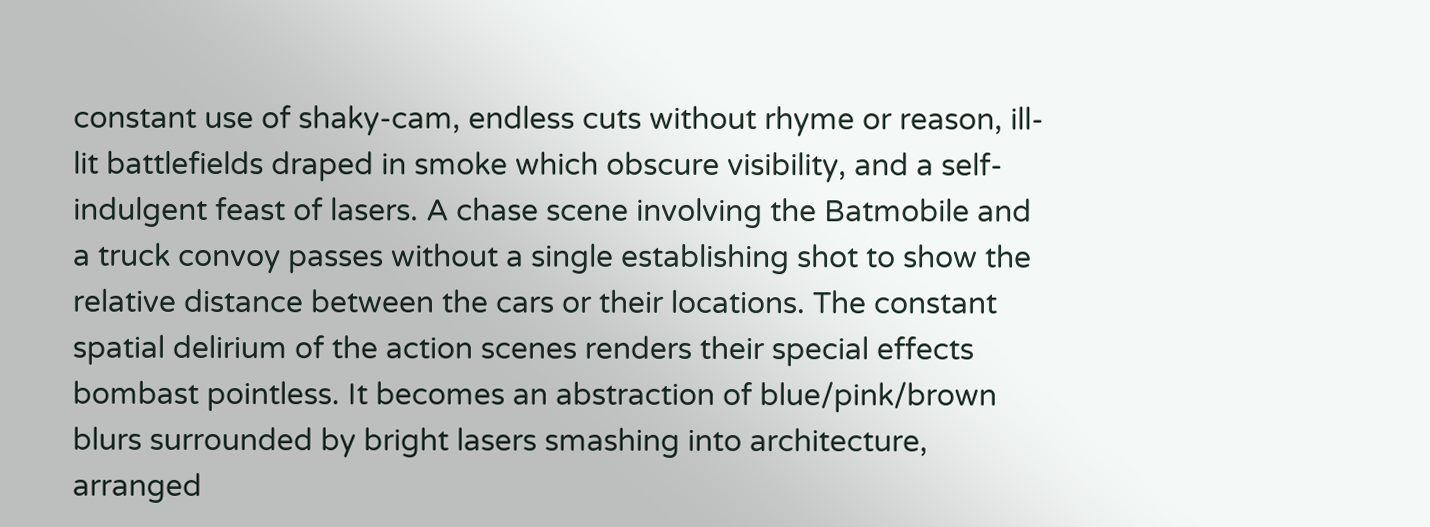constant use of shaky-cam, endless cuts without rhyme or reason, ill-lit battlefields draped in smoke which obscure visibility, and a self-indulgent feast of lasers. A chase scene involving the Batmobile and a truck convoy passes without a single establishing shot to show the relative distance between the cars or their locations. The constant spatial delirium of the action scenes renders their special effects bombast pointless. It becomes an abstraction of blue/pink/brown blurs surrounded by bright lasers smashing into architecture, arranged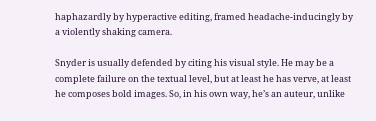haphazardly by hyperactive editing, framed headache-inducingly by a violently shaking camera.

Snyder is usually defended by citing his visual style. He may be a complete failure on the textual level, but at least he has verve, at least he composes bold images. So, in his own way, he’s an auteur, unlike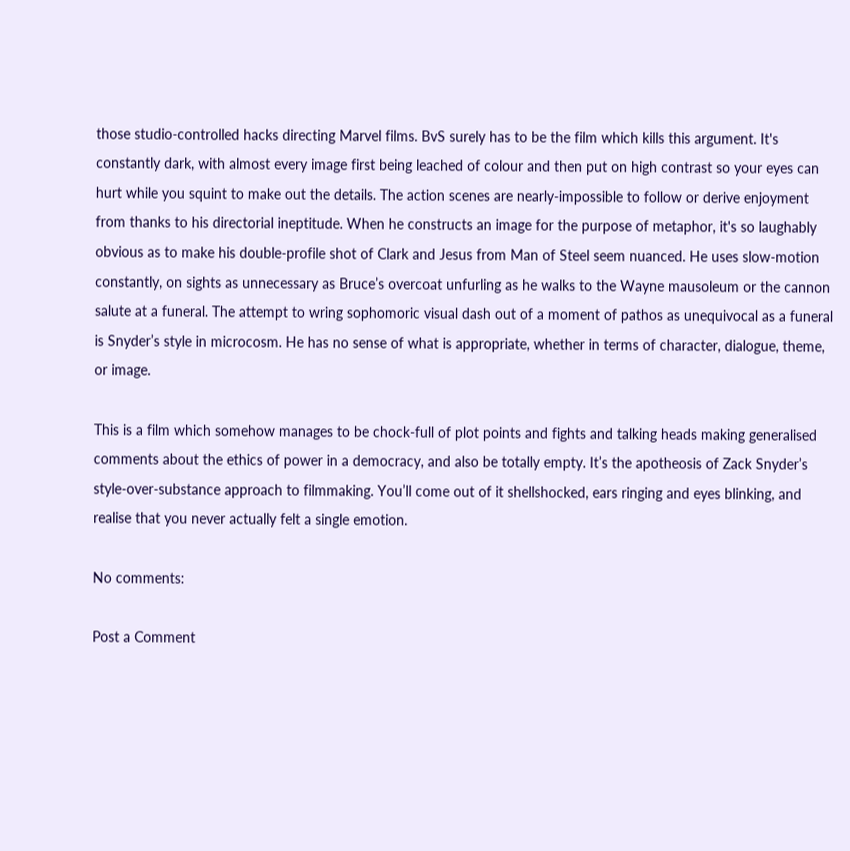those studio-controlled hacks directing Marvel films. BvS surely has to be the film which kills this argument. It's constantly dark, with almost every image first being leached of colour and then put on high contrast so your eyes can hurt while you squint to make out the details. The action scenes are nearly-impossible to follow or derive enjoyment from thanks to his directorial ineptitude. When he constructs an image for the purpose of metaphor, it's so laughably obvious as to make his double-profile shot of Clark and Jesus from Man of Steel seem nuanced. He uses slow-motion constantly, on sights as unnecessary as Bruce’s overcoat unfurling as he walks to the Wayne mausoleum or the cannon salute at a funeral. The attempt to wring sophomoric visual dash out of a moment of pathos as unequivocal as a funeral is Snyder’s style in microcosm. He has no sense of what is appropriate, whether in terms of character, dialogue, theme, or image.

This is a film which somehow manages to be chock-full of plot points and fights and talking heads making generalised comments about the ethics of power in a democracy, and also be totally empty. It’s the apotheosis of Zack Snyder’s style-over-substance approach to filmmaking. You’ll come out of it shellshocked, ears ringing and eyes blinking, and realise that you never actually felt a single emotion.

No comments:

Post a Comment